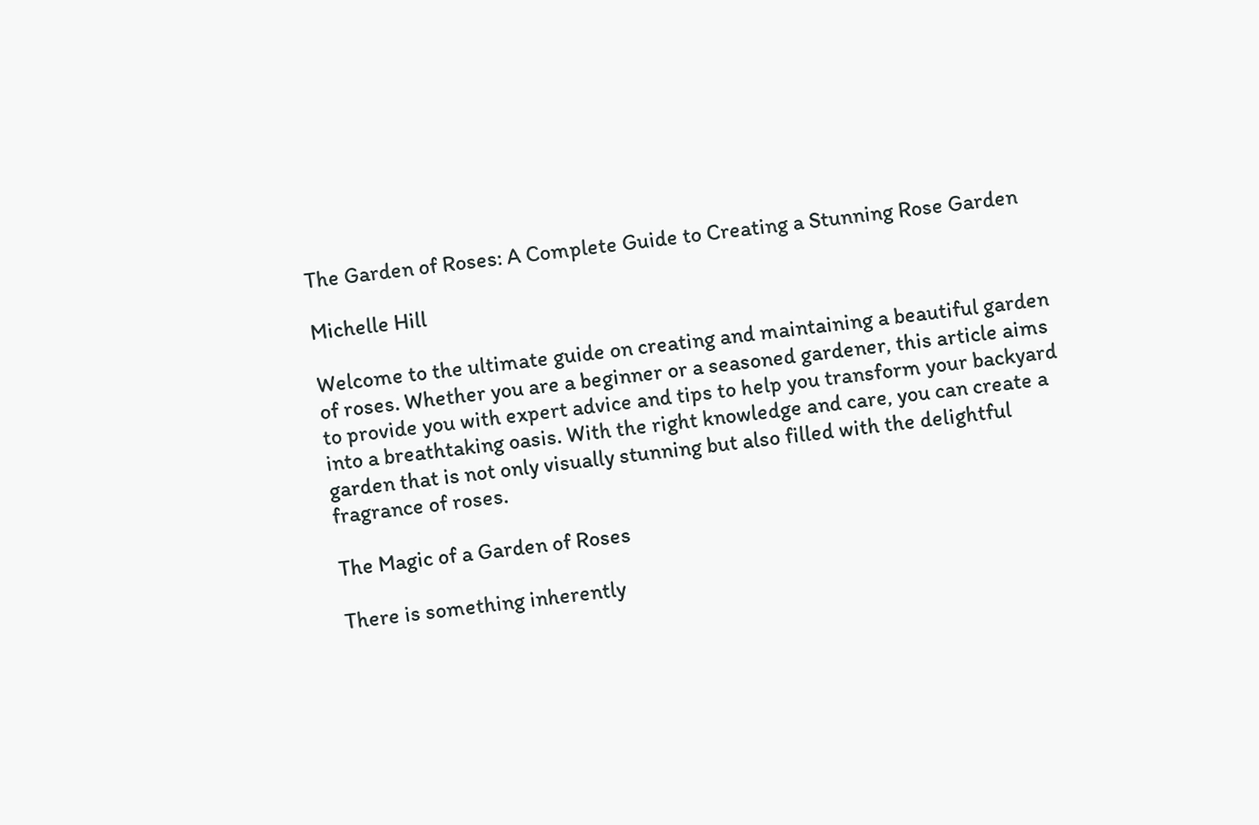The Garden of Roses: A Complete Guide to Creating a Stunning Rose Garden

Michelle Hill

Welcome to the ultimate guide on creating and maintaining a beautiful garden of roses. Whether you are a beginner or a seasoned gardener, this article aims to provide you with expert advice and tips to help you transform your backyard into a breathtaking oasis. With the right knowledge and care, you can create a garden that is not only visually stunning but also filled with the delightful fragrance of roses.

The Magic of a Garden of Roses

There is something inherently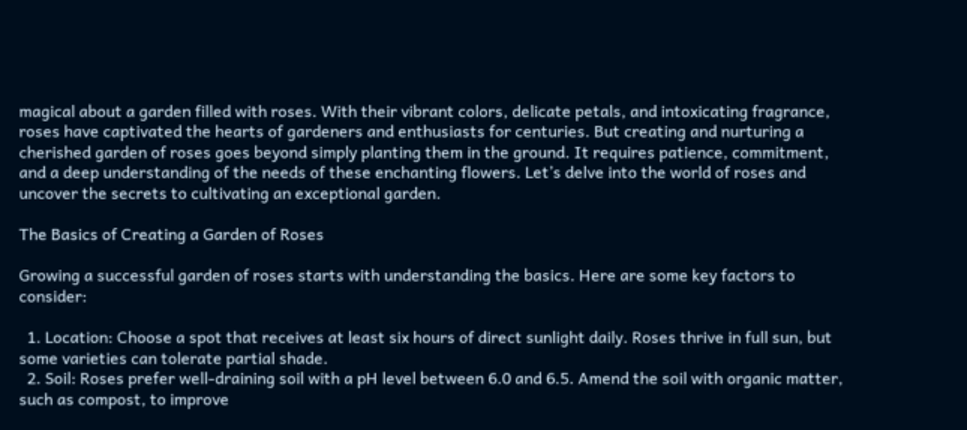magical about a garden filled with roses. With their vibrant colors, delicate petals, and intoxicating fragrance, roses have captivated the hearts of gardeners and enthusiasts for centuries. But creating and nurturing a cherished garden of roses goes beyond simply planting them in the ground. It requires patience, commitment, and a deep understanding of the needs of these enchanting flowers. Let’s delve into the world of roses and uncover the secrets to cultivating an exceptional garden.

The Basics of Creating a Garden of Roses

Growing a successful garden of roses starts with understanding the basics. Here are some key factors to consider:

  1. Location: Choose a spot that receives at least six hours of direct sunlight daily. Roses thrive in full sun, but some varieties can tolerate partial shade.
  2. Soil: Roses prefer well-draining soil with a pH level between 6.0 and 6.5. Amend the soil with organic matter, such as compost, to improve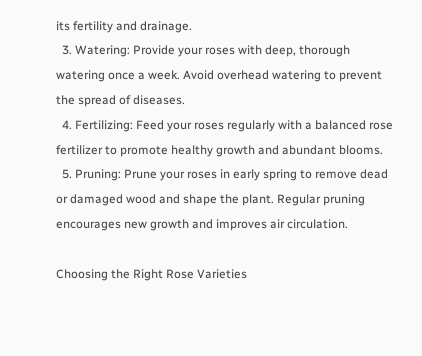its fertility and drainage.
  3. Watering: Provide your roses with deep, thorough watering once a week. Avoid overhead watering to prevent the spread of diseases.
  4. Fertilizing: Feed your roses regularly with a balanced rose fertilizer to promote healthy growth and abundant blooms.
  5. Pruning: Prune your roses in early spring to remove dead or damaged wood and shape the plant. Regular pruning encourages new growth and improves air circulation.

Choosing the Right Rose Varieties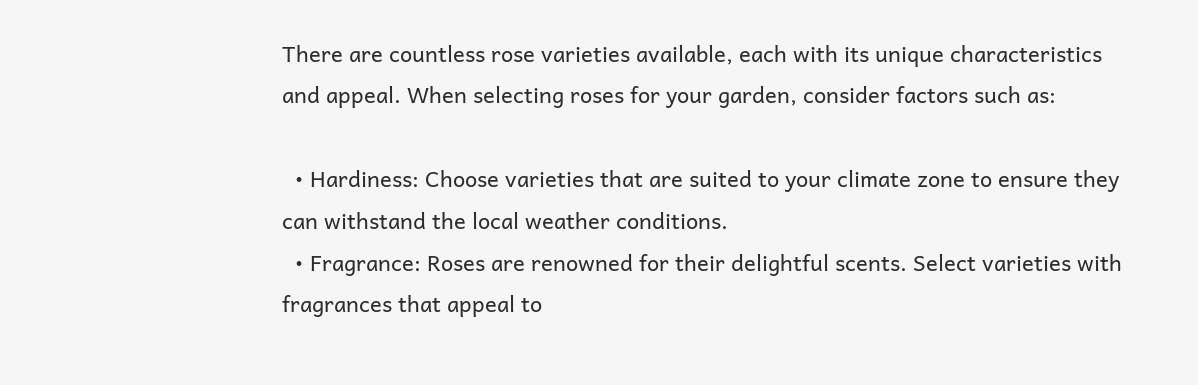There are countless rose varieties available, each with its unique characteristics and appeal. When selecting roses for your garden, consider factors such as:

  • Hardiness: Choose varieties that are suited to your climate zone to ensure they can withstand the local weather conditions.
  • Fragrance: Roses are renowned for their delightful scents. Select varieties with fragrances that appeal to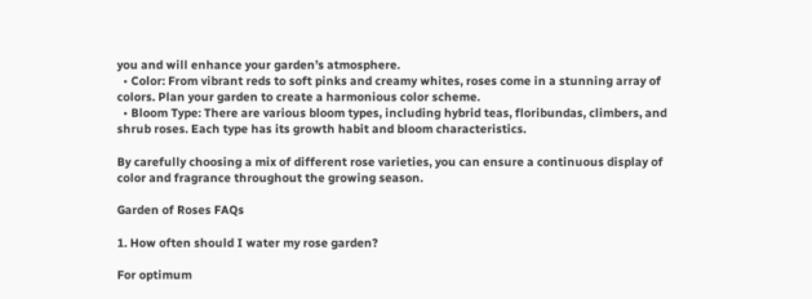you and will enhance your garden’s atmosphere.
  • Color: From vibrant reds to soft pinks and creamy whites, roses come in a stunning array of colors. Plan your garden to create a harmonious color scheme.
  • Bloom Type: There are various bloom types, including hybrid teas, floribundas, climbers, and shrub roses. Each type has its growth habit and bloom characteristics.

By carefully choosing a mix of different rose varieties, you can ensure a continuous display of color and fragrance throughout the growing season.

Garden of Roses FAQs

1. How often should I water my rose garden?

For optimum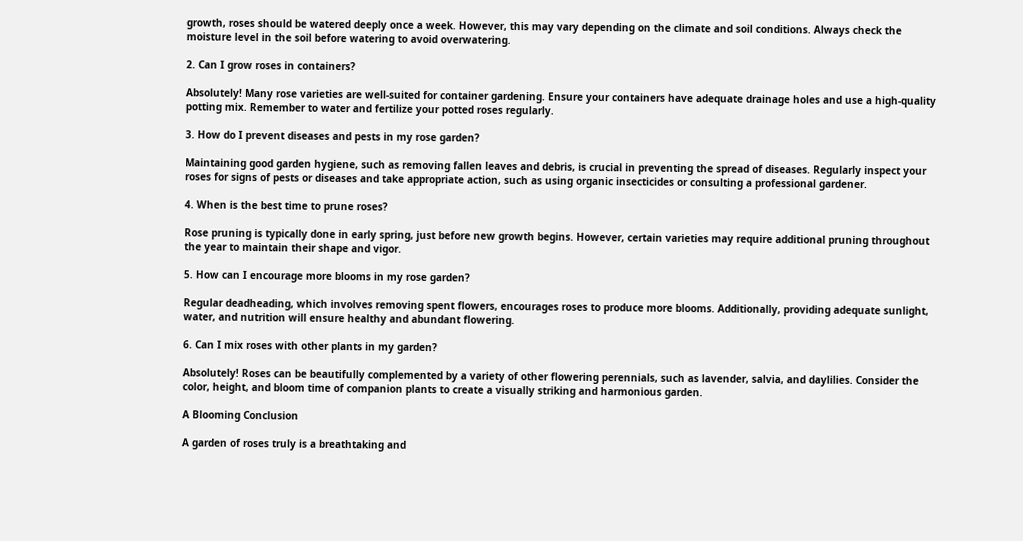growth, roses should be watered deeply once a week. However, this may vary depending on the climate and soil conditions. Always check the moisture level in the soil before watering to avoid overwatering.

2. Can I grow roses in containers?

Absolutely! Many rose varieties are well-suited for container gardening. Ensure your containers have adequate drainage holes and use a high-quality potting mix. Remember to water and fertilize your potted roses regularly.

3. How do I prevent diseases and pests in my rose garden?

Maintaining good garden hygiene, such as removing fallen leaves and debris, is crucial in preventing the spread of diseases. Regularly inspect your roses for signs of pests or diseases and take appropriate action, such as using organic insecticides or consulting a professional gardener.

4. When is the best time to prune roses?

Rose pruning is typically done in early spring, just before new growth begins. However, certain varieties may require additional pruning throughout the year to maintain their shape and vigor.

5. How can I encourage more blooms in my rose garden?

Regular deadheading, which involves removing spent flowers, encourages roses to produce more blooms. Additionally, providing adequate sunlight, water, and nutrition will ensure healthy and abundant flowering.

6. Can I mix roses with other plants in my garden?

Absolutely! Roses can be beautifully complemented by a variety of other flowering perennials, such as lavender, salvia, and daylilies. Consider the color, height, and bloom time of companion plants to create a visually striking and harmonious garden.

A Blooming Conclusion

A garden of roses truly is a breathtaking and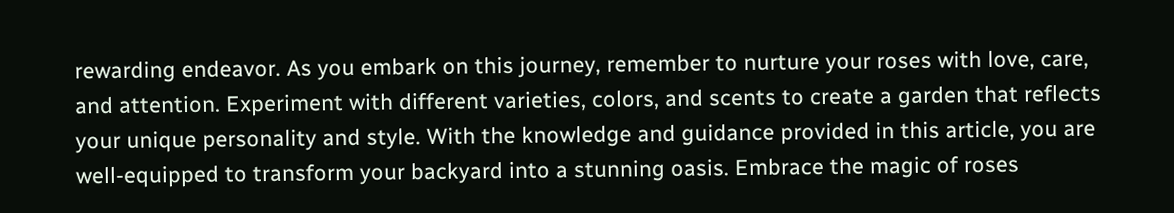rewarding endeavor. As you embark on this journey, remember to nurture your roses with love, care, and attention. Experiment with different varieties, colors, and scents to create a garden that reflects your unique personality and style. With the knowledge and guidance provided in this article, you are well-equipped to transform your backyard into a stunning oasis. Embrace the magic of roses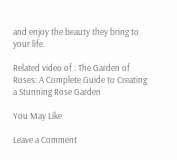and enjoy the beauty they bring to your life.

Related video of : The Garden of Roses: A Complete Guide to Creating a Stunning Rose Garden

You May Like

Leave a Comment